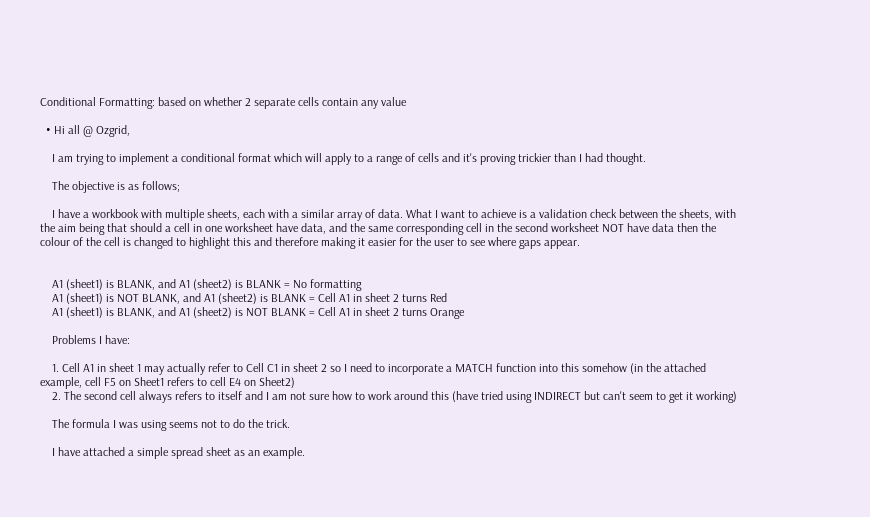Conditional Formatting: based on whether 2 separate cells contain any value

  • Hi all @ Ozgrid,

    I am trying to implement a conditional format which will apply to a range of cells and it's proving trickier than I had thought.

    The objective is as follows;

    I have a workbook with multiple sheets, each with a similar array of data. What I want to achieve is a validation check between the sheets, with the aim being that should a cell in one worksheet have data, and the same corresponding cell in the second worksheet NOT have data then the colour of the cell is changed to highlight this and therefore making it easier for the user to see where gaps appear.


    A1 (sheet1) is BLANK, and A1 (sheet2) is BLANK = No formatting
    A1 (sheet1) is NOT BLANK, and A1 (sheet2) is BLANK = Cell A1 in sheet 2 turns Red
    A1 (sheet1) is BLANK, and A1 (sheet2) is NOT BLANK = Cell A1 in sheet 2 turns Orange

    Problems I have:

    1. Cell A1 in sheet 1 may actually refer to Cell C1 in sheet 2 so I need to incorporate a MATCH function into this somehow (in the attached example, cell F5 on Sheet1 refers to cell E4 on Sheet2)
    2. The second cell always refers to itself and I am not sure how to work around this (have tried using INDIRECT but can't seem to get it working)

    The formula I was using seems not to do the trick.

    I have attached a simple spread sheet as an example.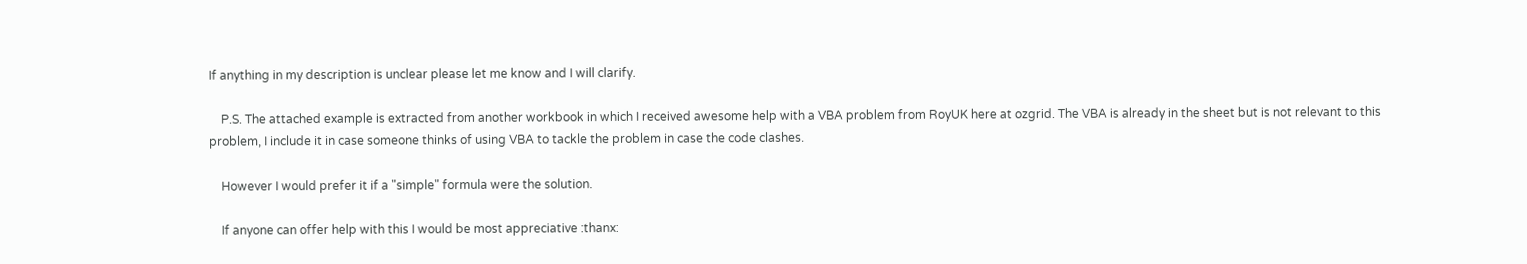If anything in my description is unclear please let me know and I will clarify.

    P.S. The attached example is extracted from another workbook in which I received awesome help with a VBA problem from RoyUK here at ozgrid. The VBA is already in the sheet but is not relevant to this problem, I include it in case someone thinks of using VBA to tackle the problem in case the code clashes.

    However I would prefer it if a "simple" formula were the solution.

    If anyone can offer help with this I would be most appreciative :thanx: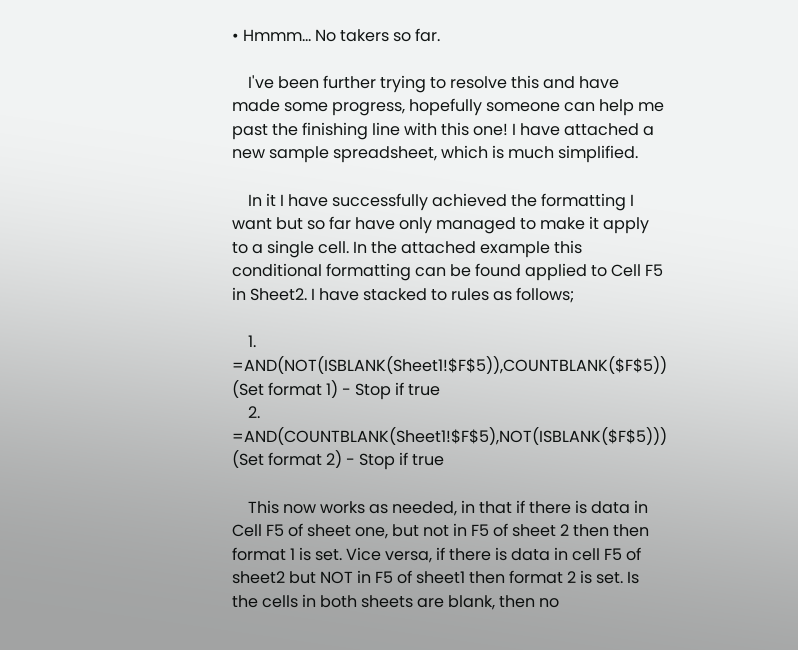• Hmmm... No takers so far.

    I've been further trying to resolve this and have made some progress, hopefully someone can help me past the finishing line with this one! I have attached a new sample spreadsheet, which is much simplified.

    In it I have successfully achieved the formatting I want but so far have only managed to make it apply to a single cell. In the attached example this conditional formatting can be found applied to Cell F5 in Sheet2. I have stacked to rules as follows;

    1. =AND(NOT(ISBLANK(Sheet1!$F$5)),COUNTBLANK($F$5)) (Set format 1) - Stop if true
    2. =AND(COUNTBLANK(Sheet1!$F$5),NOT(ISBLANK($F$5))) (Set format 2) - Stop if true

    This now works as needed, in that if there is data in Cell F5 of sheet one, but not in F5 of sheet 2 then then format 1 is set. Vice versa, if there is data in cell F5 of sheet2 but NOT in F5 of sheet1 then format 2 is set. Is the cells in both sheets are blank, then no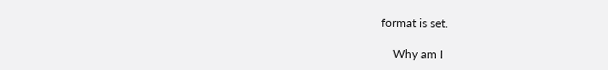format is set.

    Why am I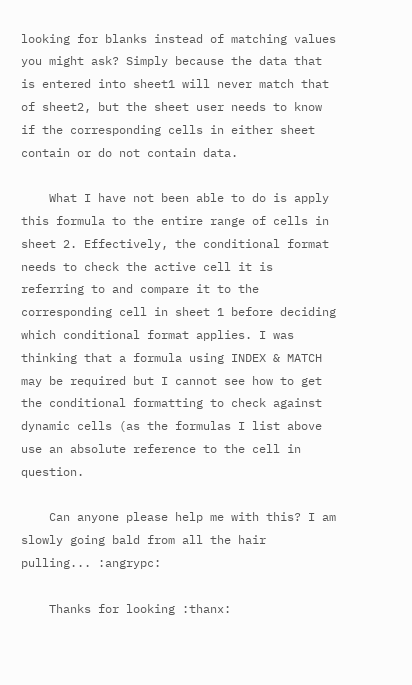looking for blanks instead of matching values you might ask? Simply because the data that is entered into sheet1 will never match that of sheet2, but the sheet user needs to know if the corresponding cells in either sheet contain or do not contain data.

    What I have not been able to do is apply this formula to the entire range of cells in sheet 2. Effectively, the conditional format needs to check the active cell it is referring to and compare it to the corresponding cell in sheet 1 before deciding which conditional format applies. I was thinking that a formula using INDEX & MATCH may be required but I cannot see how to get the conditional formatting to check against dynamic cells (as the formulas I list above use an absolute reference to the cell in question.

    Can anyone please help me with this? I am slowly going bald from all the hair pulling... :angrypc:

    Thanks for looking :thanx: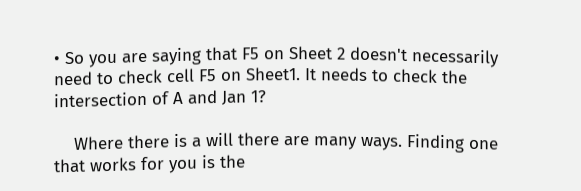• So you are saying that F5 on Sheet 2 doesn't necessarily need to check cell F5 on Sheet1. It needs to check the intersection of A and Jan 1?

    Where there is a will there are many ways. Finding one that works for you is the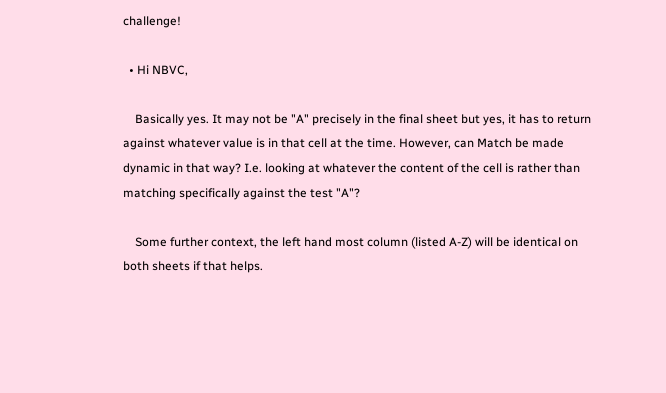challenge!

  • Hi NBVC,

    Basically yes. It may not be "A" precisely in the final sheet but yes, it has to return against whatever value is in that cell at the time. However, can Match be made dynamic in that way? I.e. looking at whatever the content of the cell is rather than matching specifically against the test "A"?

    Some further context, the left hand most column (listed A-Z) will be identical on both sheets if that helps.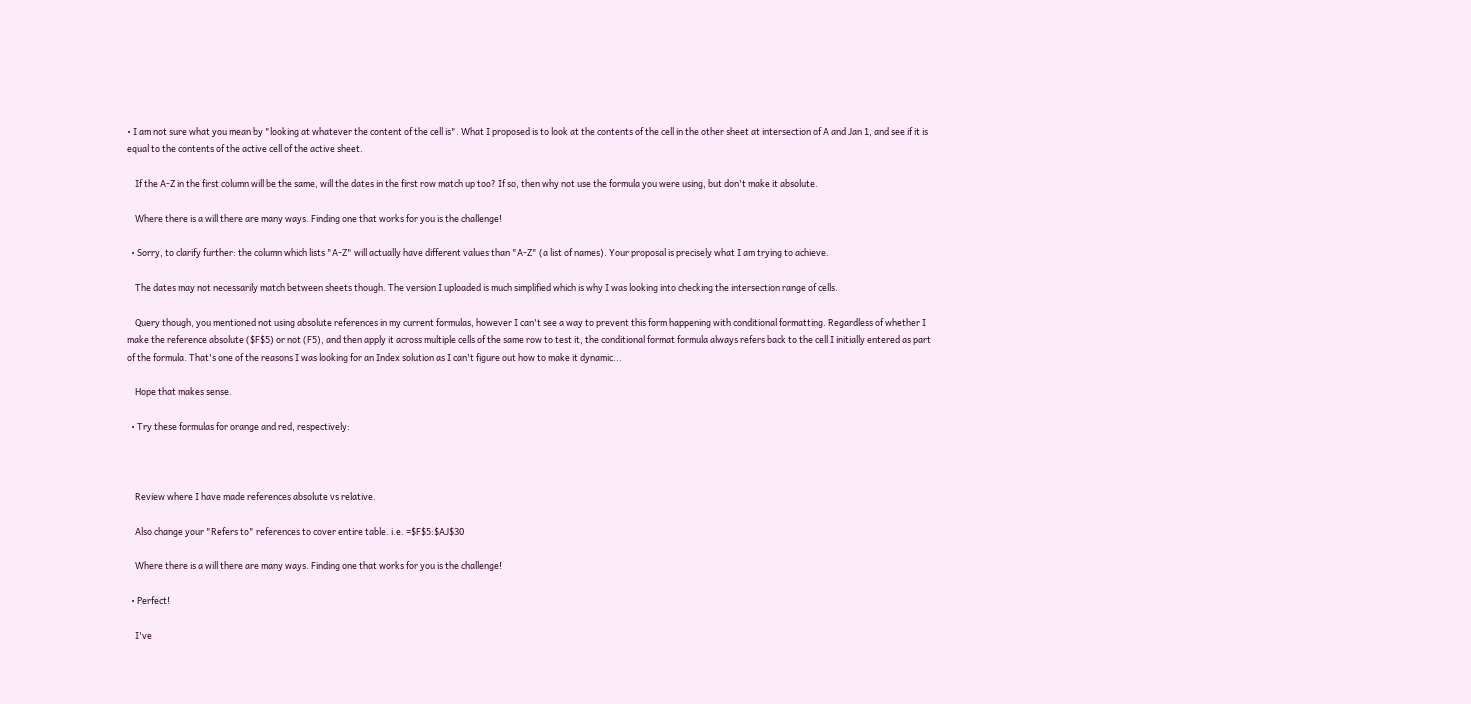• I am not sure what you mean by "looking at whatever the content of the cell is". What I proposed is to look at the contents of the cell in the other sheet at intersection of A and Jan 1, and see if it is equal to the contents of the active cell of the active sheet.

    If the A-Z in the first column will be the same, will the dates in the first row match up too? If so, then why not use the formula you were using, but don't make it absolute.

    Where there is a will there are many ways. Finding one that works for you is the challenge!

  • Sorry, to clarify further: the column which lists "A-Z" will actually have different values than "A-Z" (a list of names). Your proposal is precisely what I am trying to achieve.

    The dates may not necessarily match between sheets though. The version I uploaded is much simplified which is why I was looking into checking the intersection range of cells.

    Query though, you mentioned not using absolute references in my current formulas, however I can't see a way to prevent this form happening with conditional formatting. Regardless of whether I make the reference absolute ($F$5) or not (F5), and then apply it across multiple cells of the same row to test it, the conditional format formula always refers back to the cell I initially entered as part of the formula. That's one of the reasons I was looking for an Index solution as I can't figure out how to make it dynamic...

    Hope that makes sense.

  • Try these formulas for orange and red, respectively:



    Review where I have made references absolute vs relative.

    Also change your "Refers to" references to cover entire table. i.e. =$F$5:$AJ$30

    Where there is a will there are many ways. Finding one that works for you is the challenge!

  • Perfect!

    I've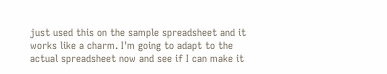just used this on the sample spreadsheet and it works like a charm. I'm going to adapt to the actual spreadsheet now and see if I can make it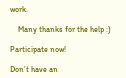work.

    Many thanks for the help :)

Participate now!

Don’t have an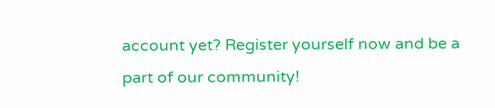account yet? Register yourself now and be a part of our community!